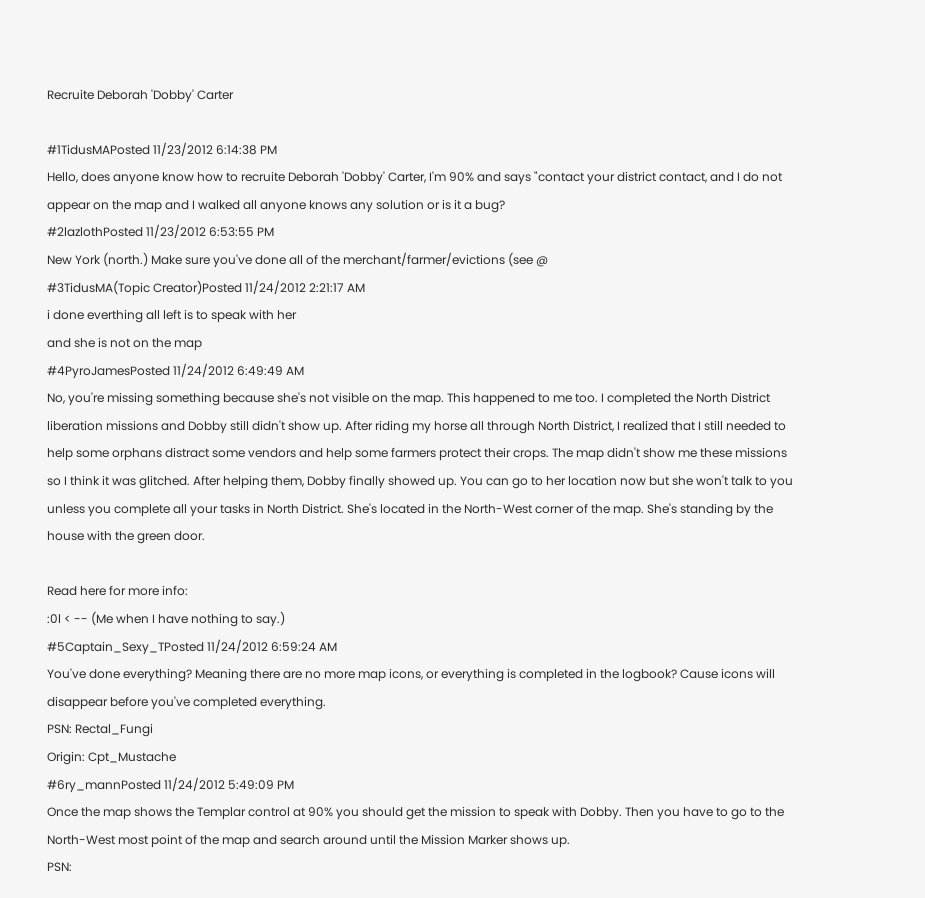Recruite Deborah 'Dobby' Carter

#1TidusMAPosted 11/23/2012 6:14:38 PM
Hello, does anyone know how to recruite Deborah 'Dobby' Carter, I'm 90% and says "contact your district contact, and I do not appear on the map and I walked all anyone knows any solution or is it a bug?
#2lazlothPosted 11/23/2012 6:53:55 PM
New York (north.) Make sure you've done all of the merchant/farmer/evictions (see @
#3TidusMA(Topic Creator)Posted 11/24/2012 2:21:17 AM
i done everthing all left is to speak with her
and she is not on the map
#4PyroJamesPosted 11/24/2012 6:49:49 AM
No, you're missing something because she's not visible on the map. This happened to me too. I completed the North District liberation missions and Dobby still didn't show up. After riding my horse all through North District, I realized that I still needed to help some orphans distract some vendors and help some farmers protect their crops. The map didn't show me these missions so I think it was glitched. After helping them, Dobby finally showed up. You can go to her location now but she won't talk to you unless you complete all your tasks in North District. She's located in the North-West corner of the map. She's standing by the house with the green door.

Read here for more info:
:0l < -- (Me when I have nothing to say.)
#5Captain_Sexy_TPosted 11/24/2012 6:59:24 AM
You've done everything? Meaning there are no more map icons, or everything is completed in the logbook? Cause icons will disappear before you've completed everything.
PSN: Rectal_Fungi
Origin: Cpt_Mustache
#6ry_mannPosted 11/24/2012 5:49:09 PM
Once the map shows the Templar control at 90% you should get the mission to speak with Dobby. Then you have to go to the North-West most point of the map and search around until the Mission Marker shows up.
PSN: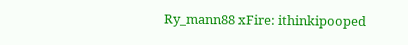Ry_mann88 xFire: ithinkipooped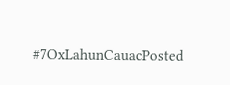#7OxLahunCauacPosted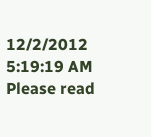12/2/2012 5:19:19 AM
Please read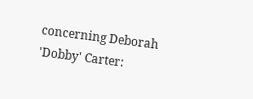concerning Deborah 'Dobby' Carter: